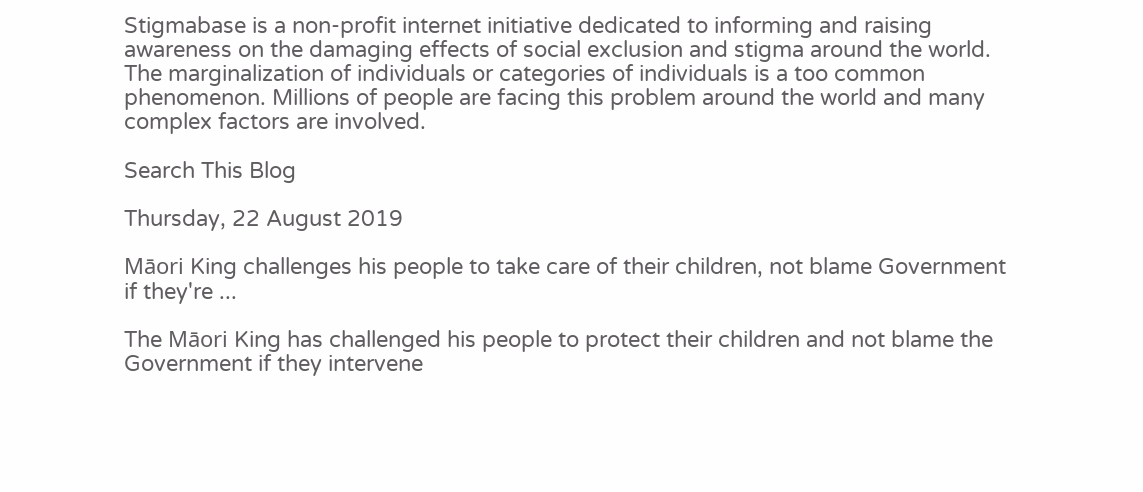Stigmabase is a non-profit internet initiative dedicated to informing and raising awareness on the damaging effects of social exclusion and stigma around the world. The marginalization of individuals or categories of individuals is a too common phenomenon. Millions of people are facing this problem around the world and many complex factors are involved.

Search This Blog

Thursday, 22 August 2019

Māori King challenges his people to take care of their children, not blame Government if they're ...

The Māori King has challenged his people to protect their children and not blame the Government if they intervene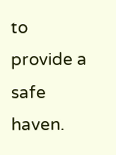to provide a safe haven.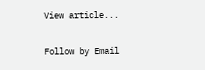View article...

Follow by Email